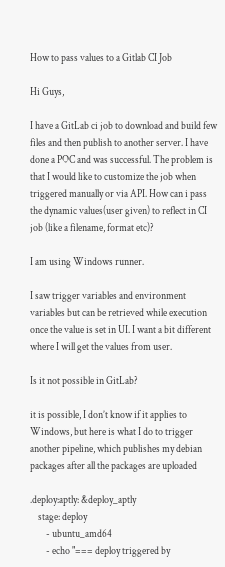How to pass values to a Gitlab CI Job

Hi Guys,

I have a GitLab ci job to download and build few files and then publish to another server. I have done a POC and was successful. The problem is that I would like to customize the job when triggered manually or via API. How can i pass the dynamic values(user given) to reflect in CI job (like a filename, format etc)?

I am using Windows runner.

I saw trigger variables and environment variables but can be retrieved while execution once the value is set in UI. I want a bit different where I will get the values from user.

Is it not possible in GitLab?

it is possible, I don’t know if it applies to Windows, but here is what I do to trigger another pipeline, which publishes my debian packages after all the packages are uploaded

.deploy:aptly: &deploy_aptly
    stage: deploy
        - ubuntu_amd64
        - echo "=== deploy triggered by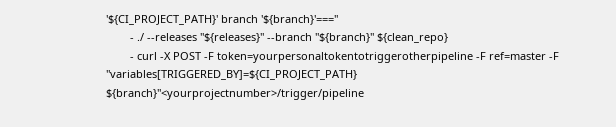'${CI_PROJECT_PATH}' branch '${branch}'==="
        - ./ --releases "${releases}" --branch "${branch}" ${clean_repo}
        - curl -X POST -F token=yourpersonaltokentotriggerotherpipeline -F ref=master -F "variables[TRIGGERED_BY]=${CI_PROJECT_PATH} ${branch}"<yourprojectnumber>/trigger/pipeline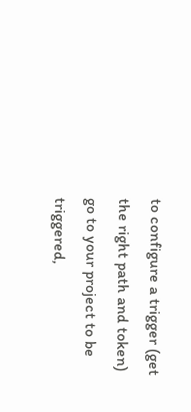to configure a trigger (get the right path and token) go to your project to be triggered,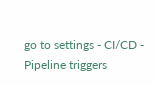go to settings - CI/CD - Pipeline triggers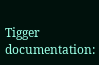Tigger documentation: